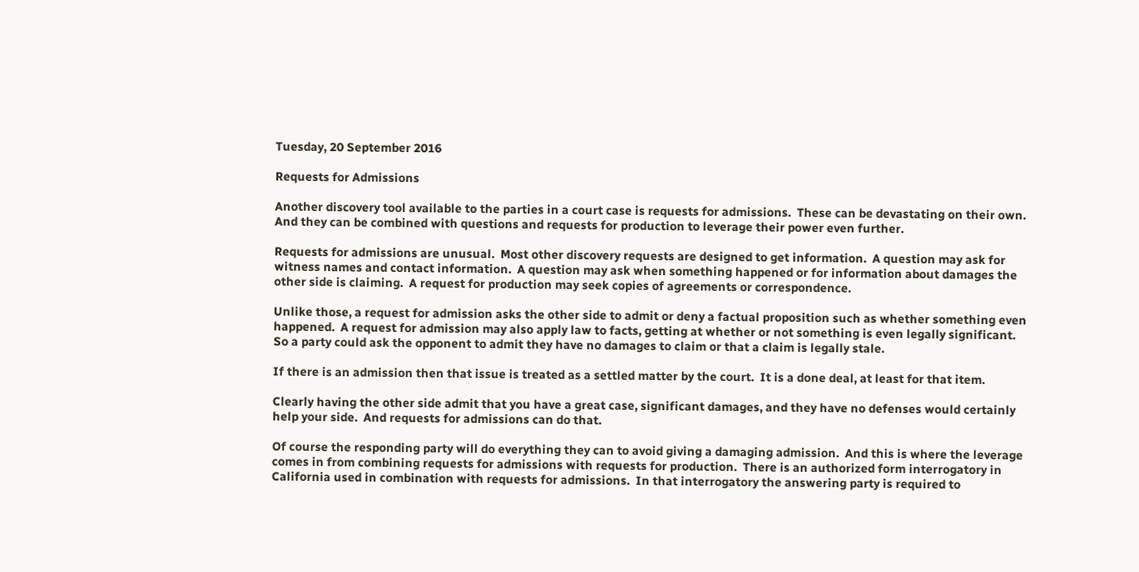Tuesday, 20 September 2016

Requests for Admissions

Another discovery tool available to the parties in a court case is requests for admissions.  These can be devastating on their own.  And they can be combined with questions and requests for production to leverage their power even further.

Requests for admissions are unusual.  Most other discovery requests are designed to get information.  A question may ask for witness names and contact information.  A question may ask when something happened or for information about damages the other side is claiming.  A request for production may seek copies of agreements or correspondence.

Unlike those, a request for admission asks the other side to admit or deny a factual proposition such as whether something even happened.  A request for admission may also apply law to facts, getting at whether or not something is even legally significant.  So a party could ask the opponent to admit they have no damages to claim or that a claim is legally stale.

If there is an admission then that issue is treated as a settled matter by the court.  It is a done deal, at least for that item.

Clearly having the other side admit that you have a great case, significant damages, and they have no defenses would certainly help your side.  And requests for admissions can do that.

Of course the responding party will do everything they can to avoid giving a damaging admission.  And this is where the leverage comes in from combining requests for admissions with requests for production.  There is an authorized form interrogatory in California used in combination with requests for admissions.  In that interrogatory the answering party is required to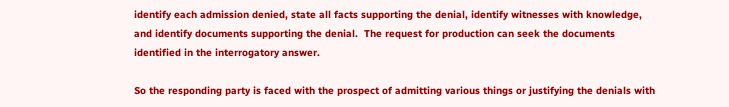identify each admission denied, state all facts supporting the denial, identify witnesses with knowledge, and identify documents supporting the denial.  The request for production can seek the documents identified in the interrogatory answer.

So the responding party is faced with the prospect of admitting various things or justifying the denials with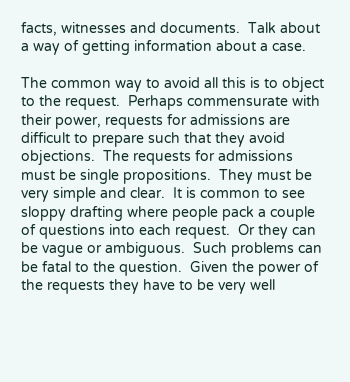facts, witnesses and documents.  Talk about a way of getting information about a case.

The common way to avoid all this is to object to the request.  Perhaps commensurate with their power, requests for admissions are difficult to prepare such that they avoid objections.  The requests for admissions must be single propositions.  They must be very simple and clear.  It is common to see sloppy drafting where people pack a couple of questions into each request.  Or they can be vague or ambiguous.  Such problems can be fatal to the question.  Given the power of the requests they have to be very well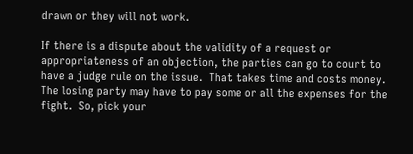drawn or they will not work.

If there is a dispute about the validity of a request or appropriateness of an objection, the parties can go to court to have a judge rule on the issue.  That takes time and costs money.  The losing party may have to pay some or all the expenses for the fight.  So, pick your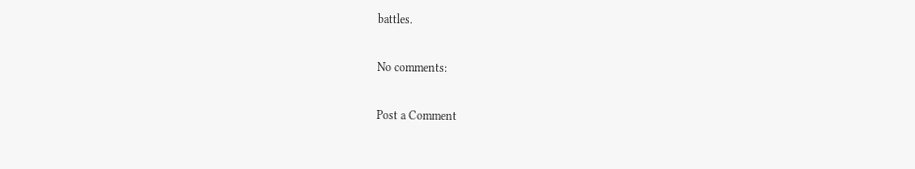battles.

No comments:

Post a Comment